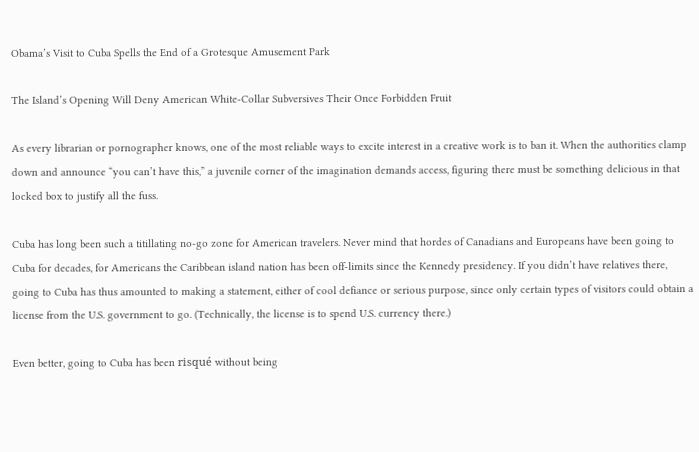Obama’s Visit to Cuba Spells the End of a Grotesque Amusement Park

The Island’s Opening Will Deny American White-Collar Subversives Their Once Forbidden Fruit

As every librarian or pornographer knows, one of the most reliable ways to excite interest in a creative work is to ban it. When the authorities clamp down and announce “you can’t have this,” a juvenile corner of the imagination demands access, figuring there must be something delicious in that locked box to justify all the fuss.

Cuba has long been such a titillating no-go zone for American travelers. Never mind that hordes of Canadians and Europeans have been going to Cuba for decades, for Americans the Caribbean island nation has been off-limits since the Kennedy presidency. If you didn’t have relatives there, going to Cuba has thus amounted to making a statement, either of cool defiance or serious purpose, since only certain types of visitors could obtain a license from the U.S. government to go. (Technically, the license is to spend U.S. currency there.)

Even better, going to Cuba has been risqué without being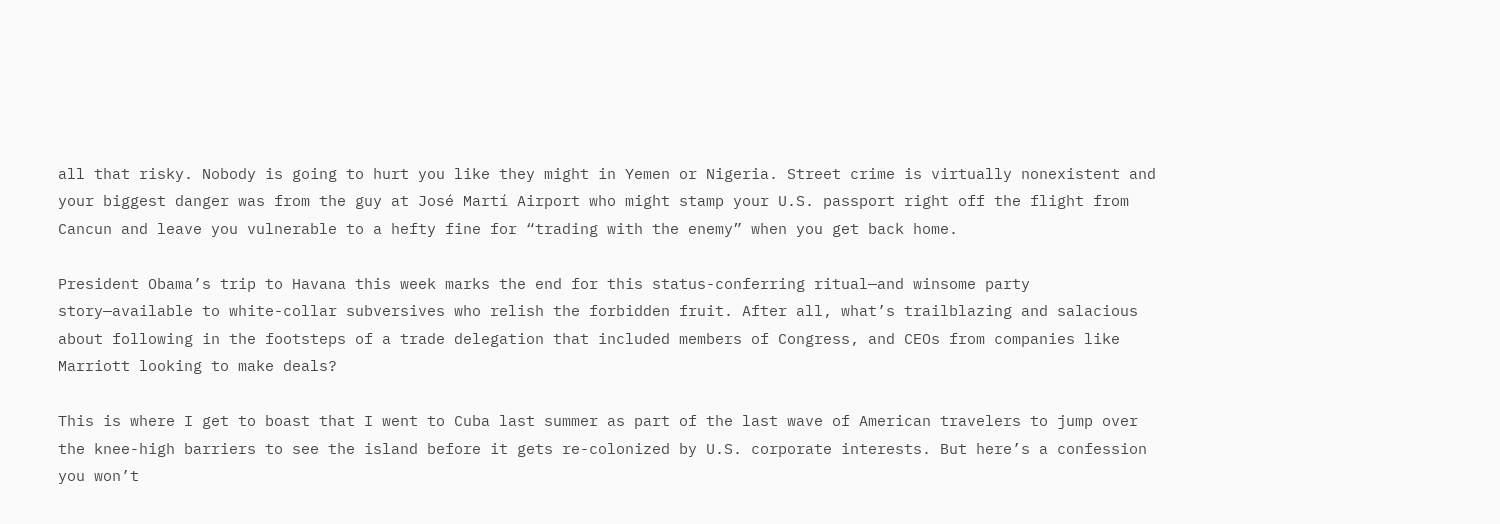all that risky. Nobody is going to hurt you like they might in Yemen or Nigeria. Street crime is virtually nonexistent and your biggest danger was from the guy at José Martí Airport who might stamp your U.S. passport right off the flight from Cancun and leave you vulnerable to a hefty fine for “trading with the enemy” when you get back home.

President Obama’s trip to Havana this week marks the end for this status-conferring ritual—and winsome party story—available to white-collar subversives who relish the forbidden fruit. After all, what’s trailblazing and salacious about following in the footsteps of a trade delegation that included members of Congress, and CEOs from companies like Marriott looking to make deals?

This is where I get to boast that I went to Cuba last summer as part of the last wave of American travelers to jump over the knee-high barriers to see the island before it gets re-colonized by U.S. corporate interests. But here’s a confession you won’t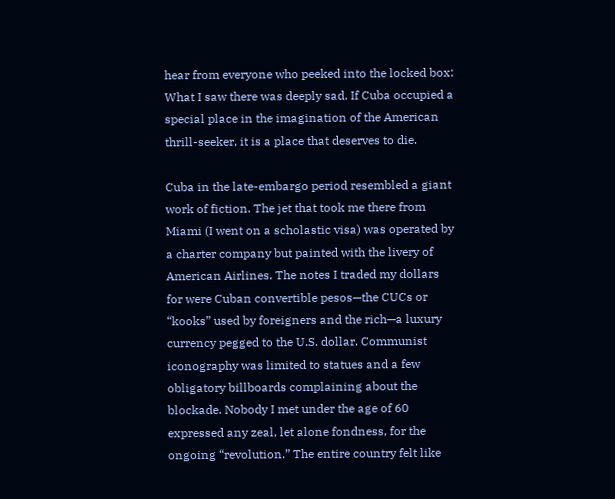hear from everyone who peeked into the locked box: What I saw there was deeply sad. If Cuba occupied a special place in the imagination of the American thrill-seeker, it is a place that deserves to die.

Cuba in the late-embargo period resembled a giant work of fiction. The jet that took me there from Miami (I went on a scholastic visa) was operated by a charter company but painted with the livery of American Airlines. The notes I traded my dollars for were Cuban convertible pesos—the CUCs or “kooks” used by foreigners and the rich—a luxury currency pegged to the U.S. dollar. Communist iconography was limited to statues and a few obligatory billboards complaining about the blockade. Nobody I met under the age of 60 expressed any zeal, let alone fondness, for the ongoing “revolution.” The entire country felt like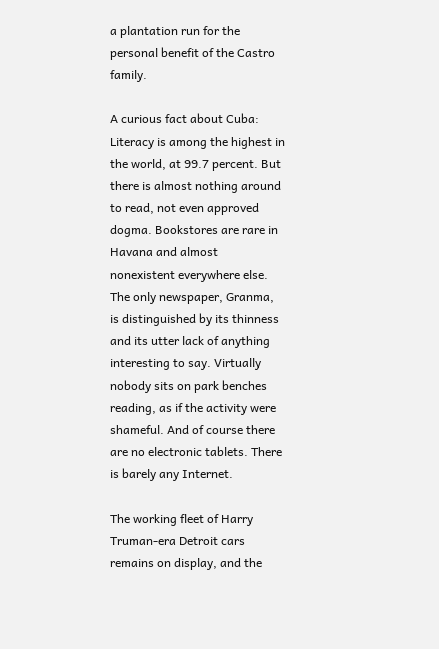a plantation run for the personal benefit of the Castro family.

A curious fact about Cuba: Literacy is among the highest in the world, at 99.7 percent. But there is almost nothing around to read, not even approved dogma. Bookstores are rare in Havana and almost nonexistent everywhere else. The only newspaper, Granma, is distinguished by its thinness and its utter lack of anything interesting to say. Virtually nobody sits on park benches reading, as if the activity were shameful. And of course there are no electronic tablets. There is barely any Internet.

The working fleet of Harry Truman-era Detroit cars remains on display, and the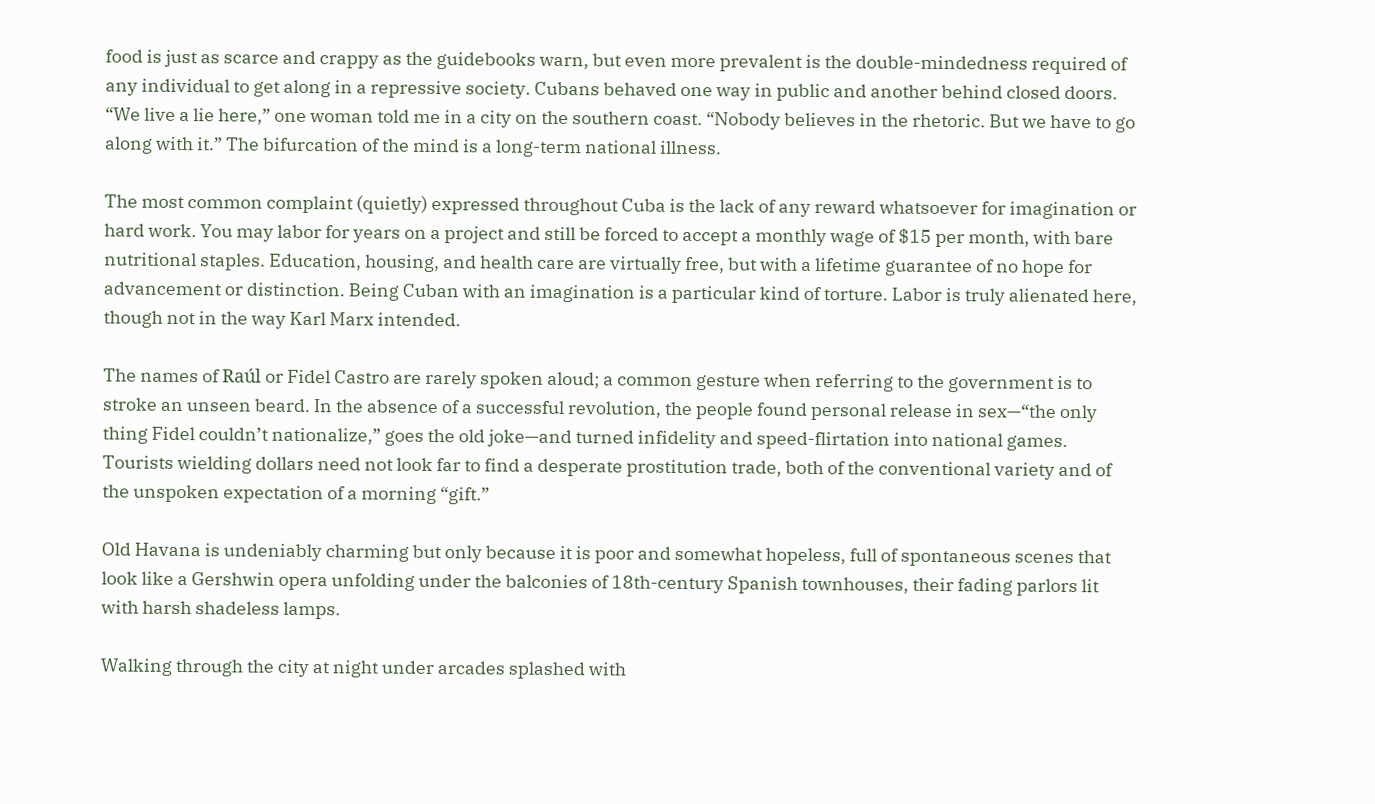food is just as scarce and crappy as the guidebooks warn, but even more prevalent is the double-mindedness required of any individual to get along in a repressive society. Cubans behaved one way in public and another behind closed doors. “We live a lie here,” one woman told me in a city on the southern coast. “Nobody believes in the rhetoric. But we have to go along with it.” The bifurcation of the mind is a long-term national illness.

The most common complaint (quietly) expressed throughout Cuba is the lack of any reward whatsoever for imagination or hard work. You may labor for years on a project and still be forced to accept a monthly wage of $15 per month, with bare nutritional staples. Education, housing, and health care are virtually free, but with a lifetime guarantee of no hope for advancement or distinction. Being Cuban with an imagination is a particular kind of torture. Labor is truly alienated here, though not in the way Karl Marx intended.

The names of Raúl or Fidel Castro are rarely spoken aloud; a common gesture when referring to the government is to stroke an unseen beard. In the absence of a successful revolution, the people found personal release in sex—“the only thing Fidel couldn’t nationalize,” goes the old joke—and turned infidelity and speed-flirtation into national games. Tourists wielding dollars need not look far to find a desperate prostitution trade, both of the conventional variety and of the unspoken expectation of a morning “gift.”

Old Havana is undeniably charming but only because it is poor and somewhat hopeless, full of spontaneous scenes that look like a Gershwin opera unfolding under the balconies of 18th-century Spanish townhouses, their fading parlors lit with harsh shadeless lamps.

Walking through the city at night under arcades splashed with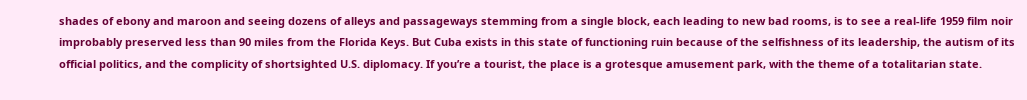shades of ebony and maroon and seeing dozens of alleys and passageways stemming from a single block, each leading to new bad rooms, is to see a real-life 1959 film noir improbably preserved less than 90 miles from the Florida Keys. But Cuba exists in this state of functioning ruin because of the selfishness of its leadership, the autism of its official politics, and the complicity of shortsighted U.S. diplomacy. If you’re a tourist, the place is a grotesque amusement park, with the theme of a totalitarian state.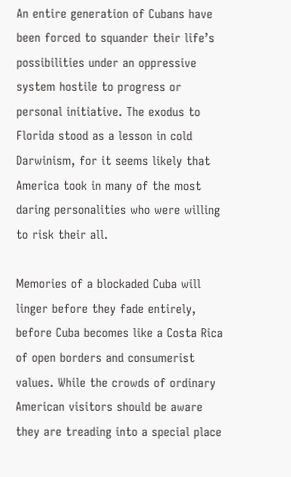An entire generation of Cubans have been forced to squander their life’s possibilities under an oppressive system hostile to progress or personal initiative. The exodus to Florida stood as a lesson in cold Darwinism, for it seems likely that America took in many of the most daring personalities who were willing to risk their all.

Memories of a blockaded Cuba will linger before they fade entirely, before Cuba becomes like a Costa Rica of open borders and consumerist values. While the crowds of ordinary American visitors should be aware they are treading into a special place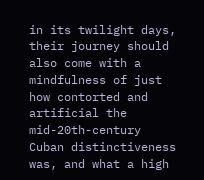in its twilight days, their journey should also come with a mindfulness of just how contorted and artificial the mid-20th-century Cuban distinctiveness was, and what a high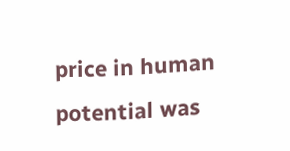price in human potential was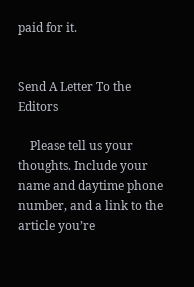paid for it.


Send A Letter To the Editors

    Please tell us your thoughts. Include your name and daytime phone number, and a link to the article you’re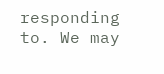responding to. We may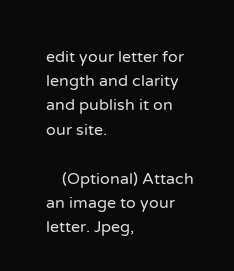edit your letter for length and clarity and publish it on our site.

    (Optional) Attach an image to your letter. Jpeg,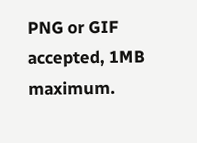PNG or GIF accepted, 1MB maximum.